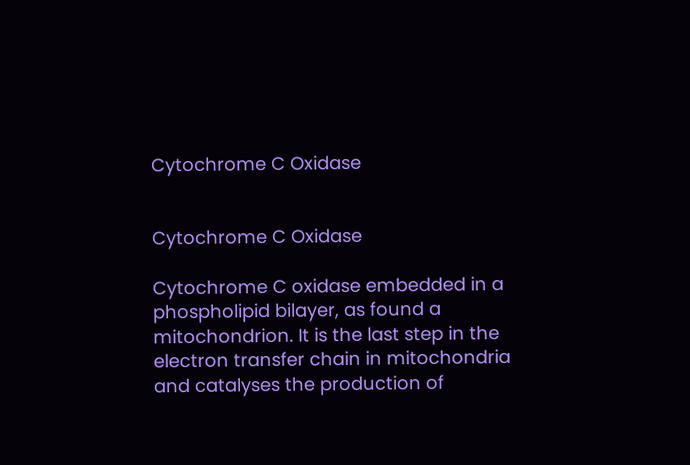Cytochrome C Oxidase


Cytochrome C Oxidase

Cytochrome C oxidase embedded in a phospholipid bilayer, as found a mitochondrion. It is the last step in the electron transfer chain in mitochondria and catalyses the production of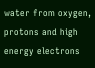water from oxygen, protons and high energy electrons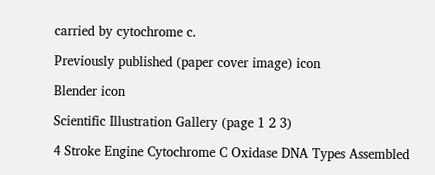carried by cytochrome c.

Previously published (paper cover image) icon

Blender icon

Scientific Illustration Gallery (page 1 2 3)

4 Stroke Engine Cytochrome C Oxidase DNA Types Assembled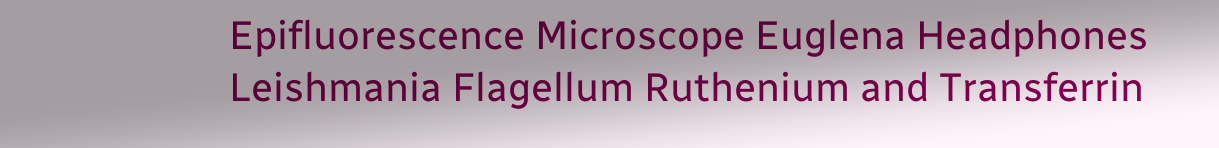Epifluorescence Microscope Euglena Headphones Leishmania Flagellum Ruthenium and Transferrin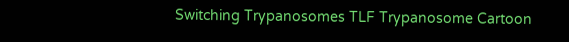Switching Trypanosomes TLF Trypanosome Cartoon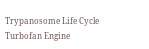Trypanosome Life Cycle Turbofan Engine